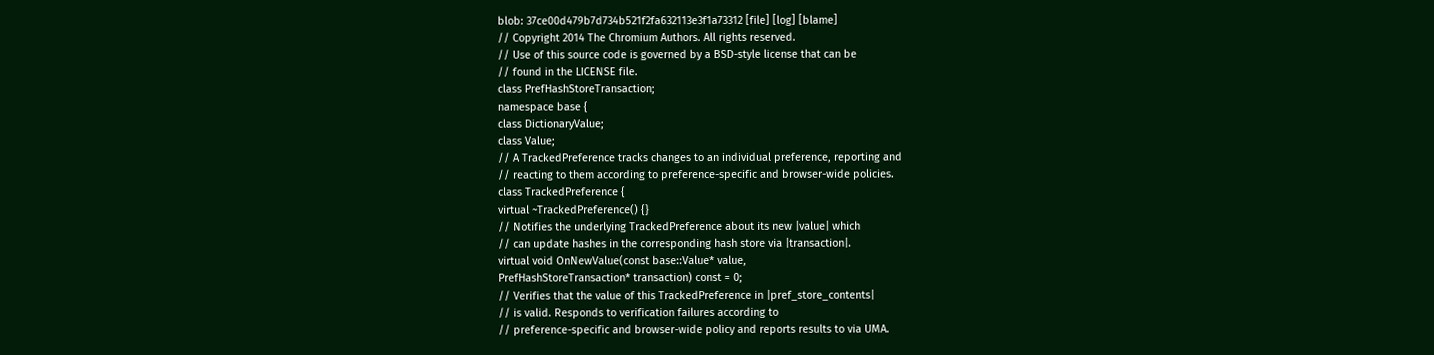blob: 37ce00d479b7d734b521f2fa632113e3f1a73312 [file] [log] [blame]
// Copyright 2014 The Chromium Authors. All rights reserved.
// Use of this source code is governed by a BSD-style license that can be
// found in the LICENSE file.
class PrefHashStoreTransaction;
namespace base {
class DictionaryValue;
class Value;
// A TrackedPreference tracks changes to an individual preference, reporting and
// reacting to them according to preference-specific and browser-wide policies.
class TrackedPreference {
virtual ~TrackedPreference() {}
// Notifies the underlying TrackedPreference about its new |value| which
// can update hashes in the corresponding hash store via |transaction|.
virtual void OnNewValue(const base::Value* value,
PrefHashStoreTransaction* transaction) const = 0;
// Verifies that the value of this TrackedPreference in |pref_store_contents|
// is valid. Responds to verification failures according to
// preference-specific and browser-wide policy and reports results to via UMA.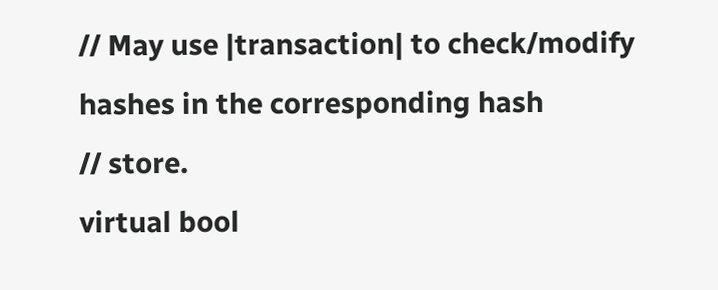// May use |transaction| to check/modify hashes in the corresponding hash
// store.
virtual bool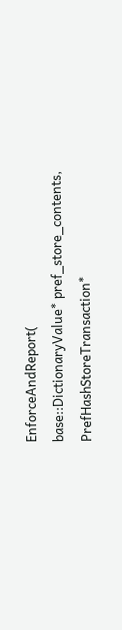EnforceAndReport(
base::DictionaryValue* pref_store_contents,
PrefHashStoreTransaction*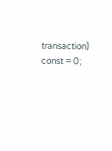transaction) const = 0;